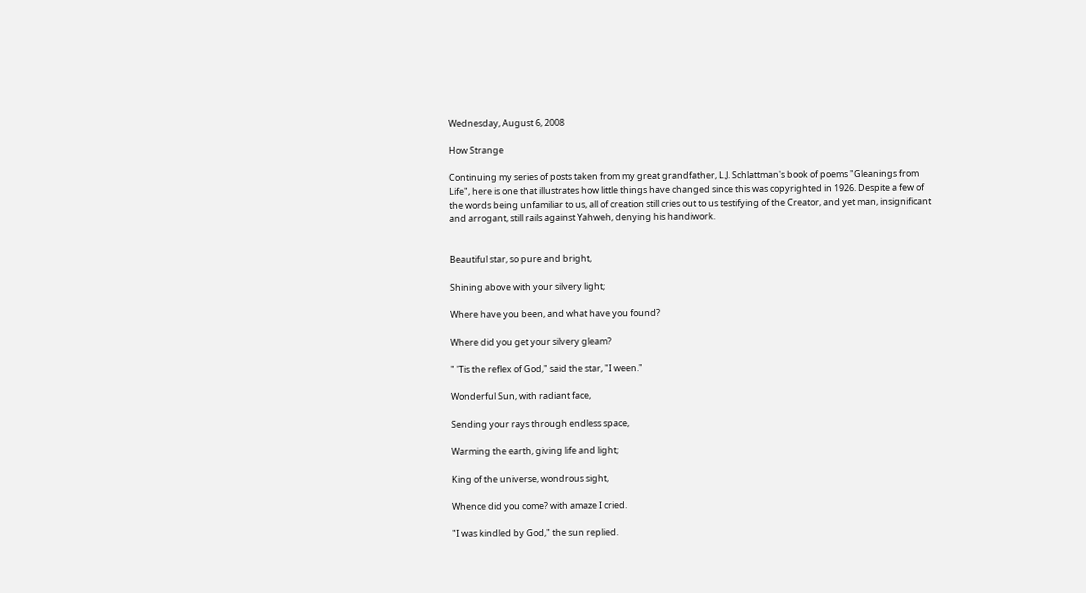Wednesday, August 6, 2008

How Strange

Continuing my series of posts taken from my great grandfather, L.J. Schlattman's book of poems "Gleanings from Life", here is one that illustrates how little things have changed since this was copyrighted in 1926. Despite a few of the words being unfamiliar to us, all of creation still cries out to us testifying of the Creator, and yet man, insignificant and arrogant, still rails against Yahweh, denying his handiwork.


Beautiful star, so pure and bright,

Shining above with your silvery light;

Where have you been, and what have you found?

Where did you get your silvery gleam?

" 'Tis the reflex of God," said the star, "I ween."

Wonderful Sun, with radiant face,

Sending your rays through endless space,

Warming the earth, giving life and light;

King of the universe, wondrous sight,

Whence did you come? with amaze I cried.

"I was kindled by God," the sun replied.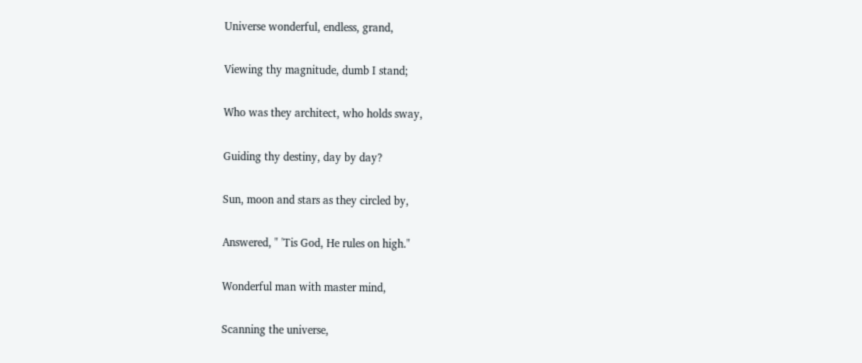Universe wonderful, endless, grand,

Viewing thy magnitude, dumb I stand;

Who was they architect, who holds sway,

Guiding thy destiny, day by day?

Sun, moon and stars as they circled by,

Answered, " 'Tis God, He rules on high."

Wonderful man with master mind,

Scanning the universe,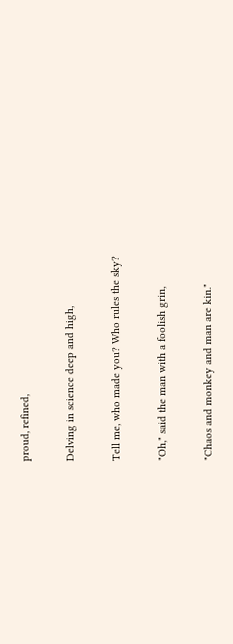proud, refined,

Delving in science deep and high,

Tell me, who made you? Who rules the sky?

"Oh," said the man with a foolish grin,

"Chaos and monkey and man are kin."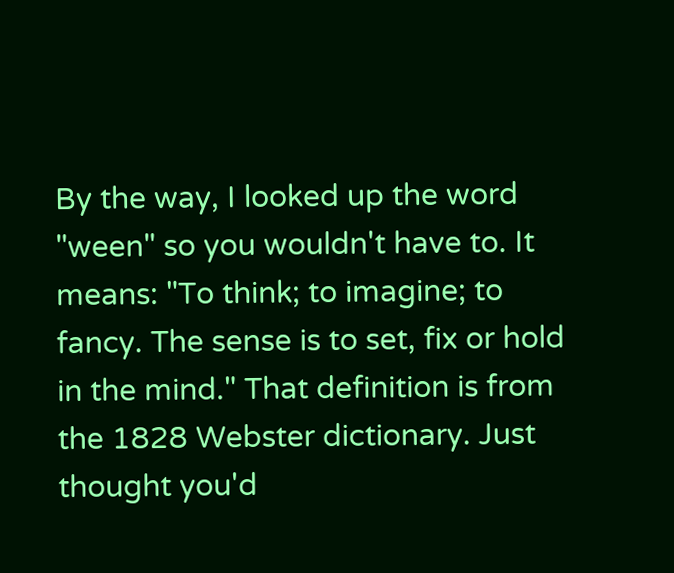By the way, I looked up the word "ween" so you wouldn't have to. It means: "To think; to imagine; to fancy. The sense is to set, fix or hold in the mind." That definition is from the 1828 Webster dictionary. Just thought you'd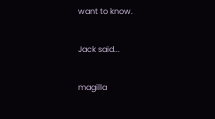want to know.


Jack said...


magilla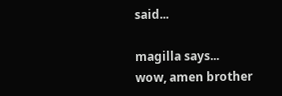said...

magilla says...
wow, amen brother